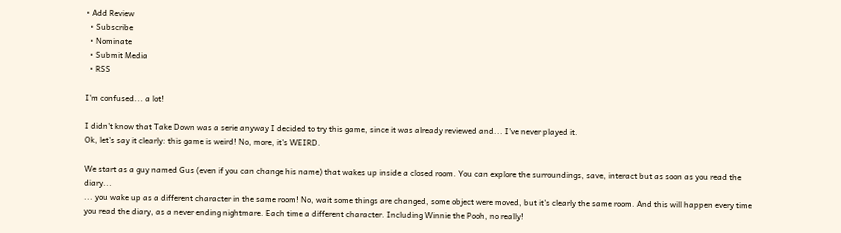• Add Review
  • Subscribe
  • Nominate
  • Submit Media
  • RSS

I'm confused... a lot!

I didn't know that Take Down was a serie anyway I decided to try this game, since it was already reviewed and... I've never played it.
Ok, let's say it clearly: this game is weird! No, more, it's WEIRD.

We start as a guy named Gus (even if you can change his name) that wakes up inside a closed room. You can explore the surroundings, save, interact but as soon as you read the diary...
... you wake up as a different character in the same room! No, wait some things are changed, some object were moved, but it's clearly the same room. And this will happen every time you read the diary, as a never ending nightmare. Each time a different character. Including Winnie the Pooh, no really!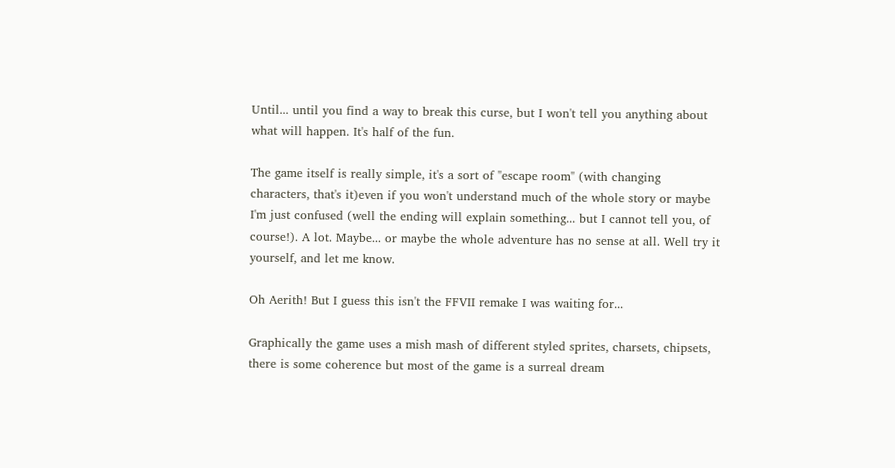Until... until you find a way to break this curse, but I won't tell you anything about what will happen. It's half of the fun.

The game itself is really simple, it's a sort of "escape room" (with changing characters, that's it)even if you won't understand much of the whole story or maybe I'm just confused (well the ending will explain something... but I cannot tell you, of course!). A lot. Maybe... or maybe the whole adventure has no sense at all. Well try it yourself, and let me know.

Oh Aerith! But I guess this isn't the FFVII remake I was waiting for...

Graphically the game uses a mish mash of different styled sprites, charsets, chipsets, there is some coherence but most of the game is a surreal dream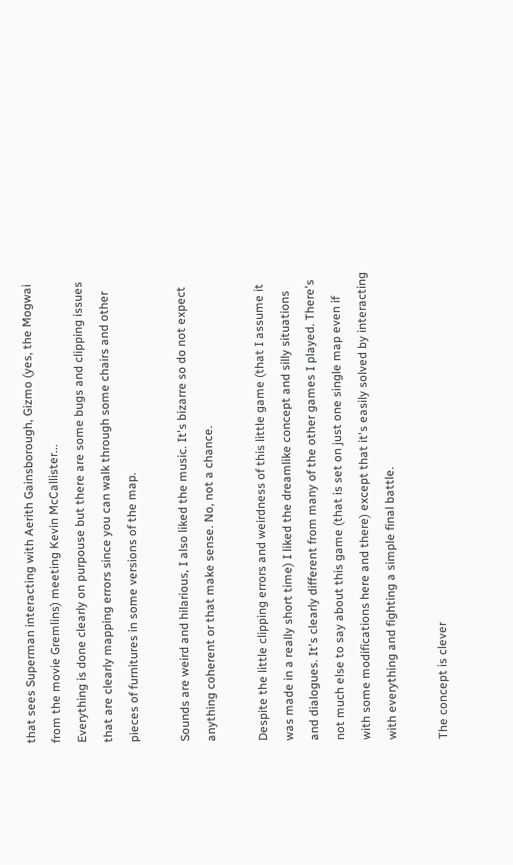that sees Superman interacting with Aerith Gainsborough, Gizmo (yes, the Mogwai from the movie Gremlins) meeting Kevin McCallister...
Everything is done clearly on purpouse but there are some bugs and clipping issues that are clearly mapping errors since you can walk through some chairs and other pieces of furnitures in some versions of the map.

Sounds are weird and hilarious, I also liked the music. It's bizarre so do not expect anything coherent or that make sense. No, not a chance.

Despite the little clipping errors and weirdness of this little game (that I assume it was made in a really short time) I liked the dreamlike concept and silly situations and dialogues. It's clearly different from many of the other games I played. There's not much else to say about this game (that is set on just one single map even if with some modifications here and there) except that it's easily solved by interacting with everything and fighting a simple final battle.

The concept is clever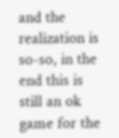and the realization is so-so, in the end this is still an ok game for the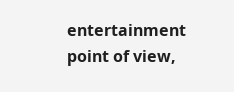entertainment point of view,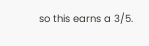so this earns a 3/5.